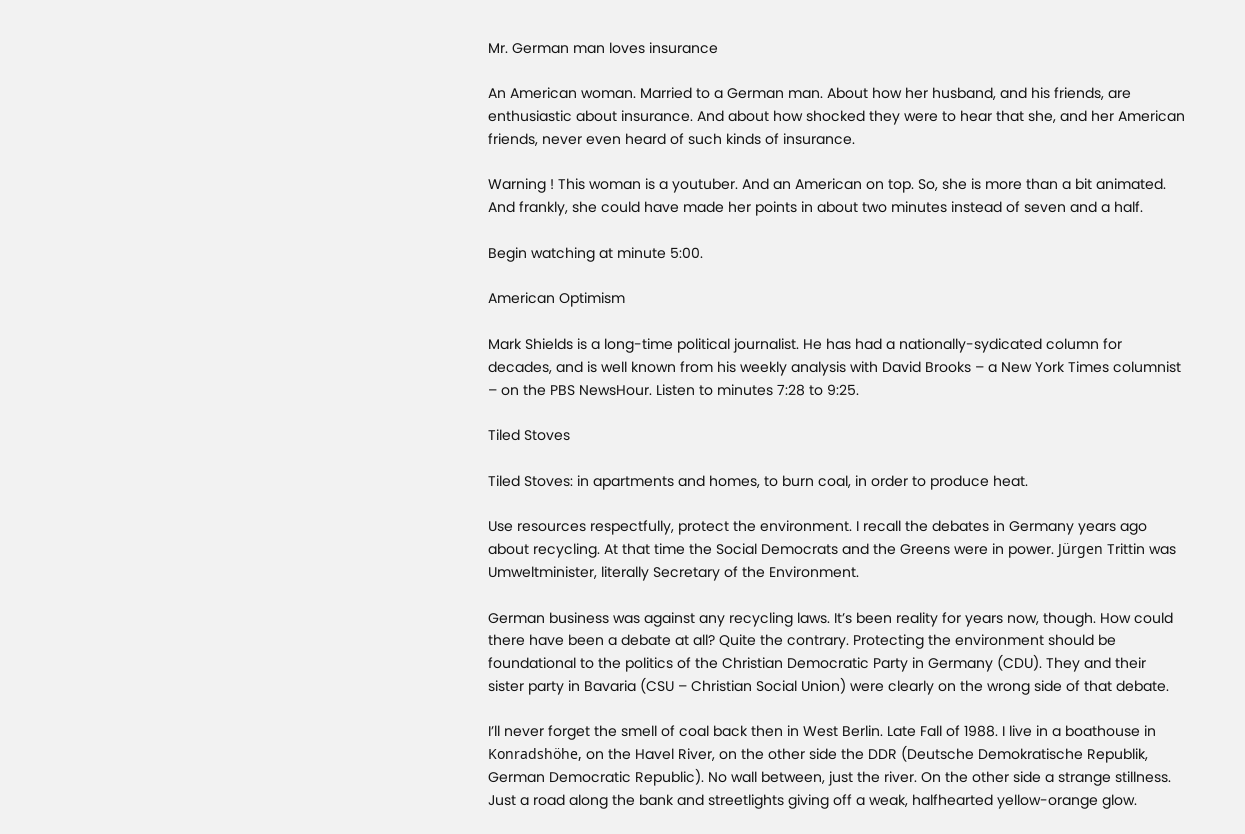Mr. German man loves insurance

An American woman. Married to a German man. About how her husband, and his friends, are enthusiastic about insurance. And about how shocked they were to hear that she, and her American friends, never even heard of such kinds of insurance.

Warning ! This woman is a youtuber. And an American on top. So, she is more than a bit animated. And frankly, she could have made her points in about two minutes instead of seven and a half.

Begin watching at minute 5:00.

American Optimism

Mark Shields is a long-time political journalist. He has had a nationally-sydicated column for decades, and is well known from his weekly analysis with David Brooks – a New York Times columnist – on the PBS NewsHour. Listen to minutes 7:28 to 9:25.

Tiled Stoves

Tiled Stoves: in apartments and homes, to burn coal, in order to produce heat.

Use resources respectfully, protect the environment. I recall the debates in Germany years ago about recycling. At that time the Social Democrats and the Greens were in power. Jürgen Trittin was Umweltminister, literally Secretary of the Environment.

German business was against any recycling laws. It’s been reality for years now, though. How could there have been a debate at all? Quite the contrary. Protecting the environment should be foundational to the politics of the Christian Democratic Party in Germany (CDU). They and their sister party in Bavaria (CSU – Christian Social Union) were clearly on the wrong side of that debate.

I’ll never forget the smell of coal back then in West Berlin. Late Fall of 1988. I live in a boathouse in Konradshöhe, on the Havel River, on the other side the DDR (Deutsche Demokratische Republik, German Democratic Republic). No wall between, just the river. On the other side a strange stillness. Just a road along the bank and streetlights giving off a weak, halfhearted yellow-orange glow.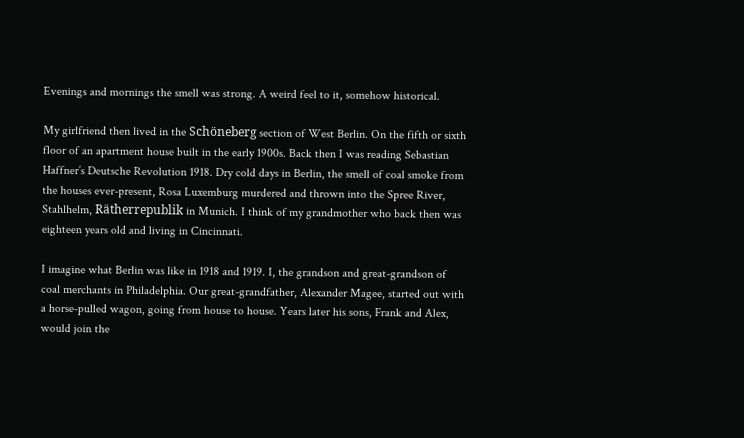Evenings and mornings the smell was strong. A weird feel to it, somehow historical.

My girlfriend then lived in the Schöneberg section of West Berlin. On the fifth or sixth floor of an apartment house built in the early 1900s. Back then I was reading Sebastian Haffner’s Deutsche Revolution 1918. Dry cold days in Berlin, the smell of coal smoke from the houses ever-present, Rosa Luxemburg murdered and thrown into the Spree River, Stahlhelm, Rätherrepublik in Munich. I think of my grandmother who back then was eighteen years old and living in Cincinnati.

I imagine what Berlin was like in 1918 and 1919. I, the grandson and great-grandson of coal merchants in Philadelphia. Our great-grandfather, Alexander Magee, started out with a horse-pulled wagon, going from house to house. Years later his sons, Frank and Alex, would join the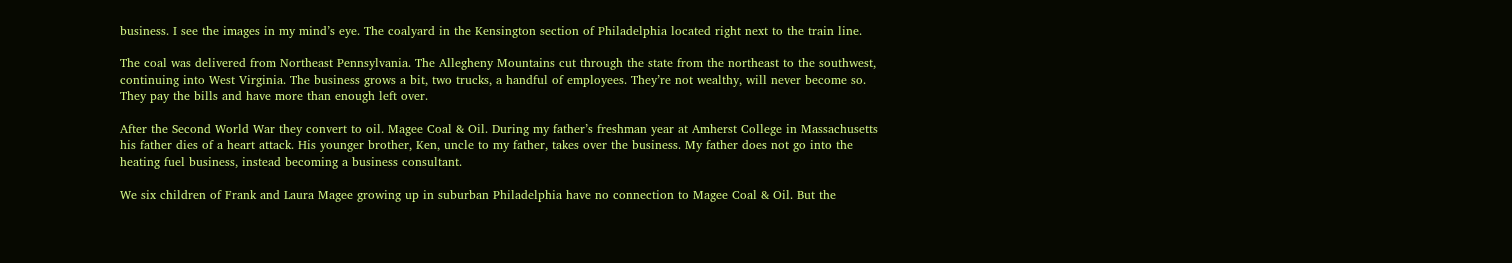business. I see the images in my mind’s eye. The coalyard in the Kensington section of Philadelphia located right next to the train line.

The coal was delivered from Northeast Pennsylvania. The Allegheny Mountains cut through the state from the northeast to the southwest, continuing into West Virginia. The business grows a bit, two trucks, a handful of employees. They’re not wealthy, will never become so. They pay the bills and have more than enough left over.

After the Second World War they convert to oil. Magee Coal & Oil. During my father’s freshman year at Amherst College in Massachusetts his father dies of a heart attack. His younger brother, Ken, uncle to my father, takes over the business. My father does not go into the heating fuel business, instead becoming a business consultant.

We six children of Frank and Laura Magee growing up in suburban Philadelphia have no connection to Magee Coal & Oil. But the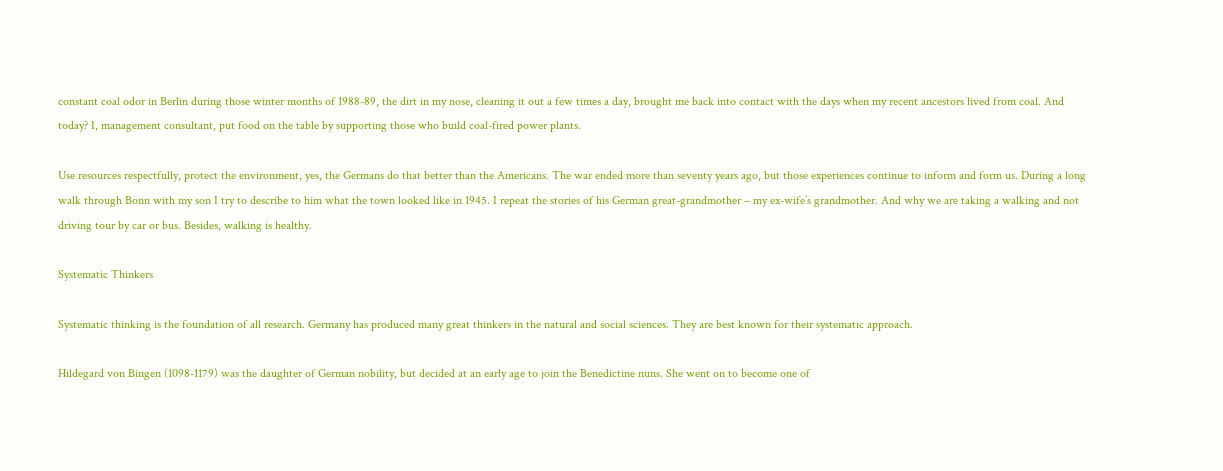constant coal odor in Berlin during those winter months of 1988-89, the dirt in my nose, cleaning it out a few times a day, brought me back into contact with the days when my recent ancestors lived from coal. And today? I, management consultant, put food on the table by supporting those who build coal-fired power plants.

Use resources respectfully, protect the environment, yes, the Germans do that better than the Americans. The war ended more than seventy years ago, but those experiences continue to inform and form us. During a long walk through Bonn with my son I try to describe to him what the town looked like in 1945. I repeat the stories of his German great-grandmother – my ex-wife’s grandmother. And why we are taking a walking and not driving tour by car or bus. Besides, walking is healthy.

Systematic Thinkers

Systematic thinking is the foundation of all research. Germany has produced many great thinkers in the natural and social sciences. They are best known for their systematic approach.

Hildegard von Bingen (1098-1179) was the daughter of German nobility, but decided at an early age to join the Benedictine nuns. She went on to become one of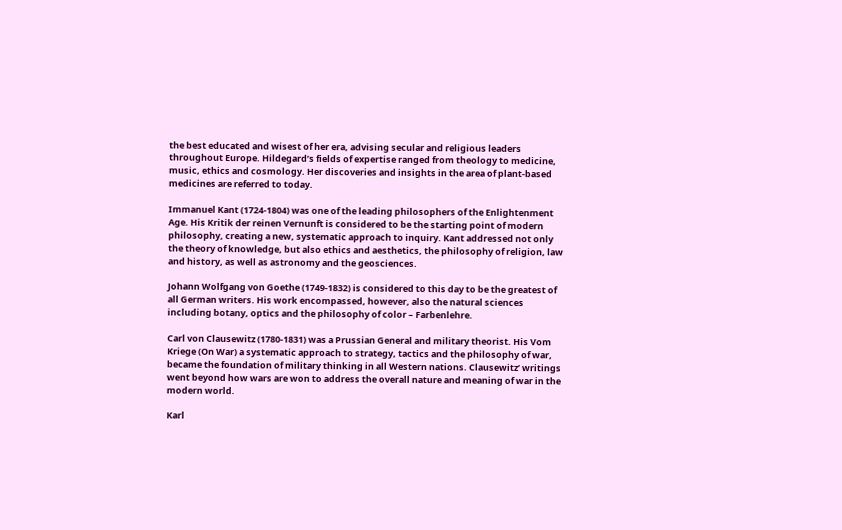the best educated and wisest of her era, advising secular and religious leaders throughout Europe. Hildegard’s fields of expertise ranged from theology to medicine, music, ethics and cosmology. Her discoveries and insights in the area of plant-based medicines are referred to today.

Immanuel Kant (1724-1804) was one of the leading philosophers of the Enlightenment Age. His Kritik der reinen Vernunft is considered to be the starting point of modern philosophy, creating a new, systematic approach to inquiry. Kant addressed not only the theory of knowledge, but also ethics and aesthetics, the philosophy of religion, law and history, as well as astronomy and the geosciences.

Johann Wolfgang von Goethe (1749-1832) is considered to this day to be the greatest of all German writers. His work encompassed, however, also the natural sciences including botany, optics and the philosophy of color – Farbenlehre.

Carl von Clausewitz (1780-1831) was a Prussian General and military theorist. His Vom Kriege (On War) a systematic approach to strategy, tactics and the philosophy of war, became the foundation of military thinking in all Western nations. Clausewitz’ writings went beyond how wars are won to address the overall nature and meaning of war in the modern world.

Karl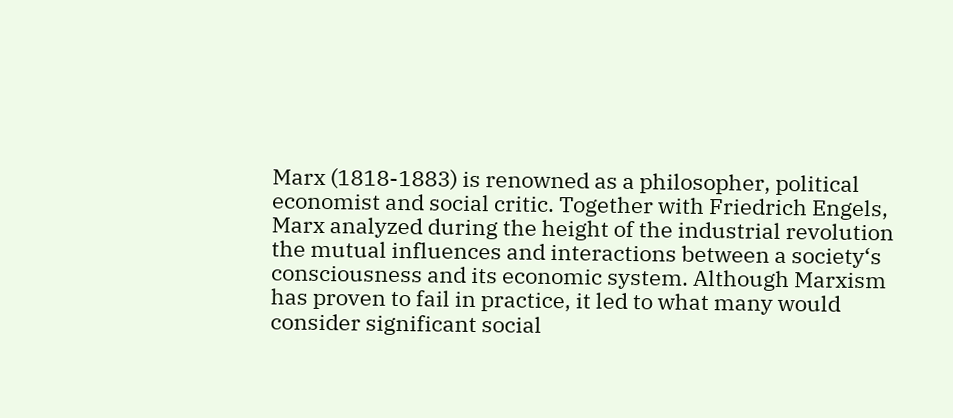Marx (1818-1883) is renowned as a philosopher, political economist and social critic. Together with Friedrich Engels, Marx analyzed during the height of the industrial revolution the mutual influences and interactions between a society‘s consciousness and its economic system. Although Marxism has proven to fail in practice, it led to what many would consider significant social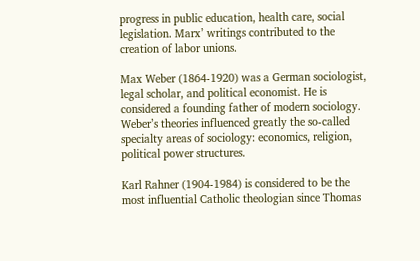progress in public education, health care, social legislation. Marx’ writings contributed to the creation of labor unions.

Max Weber (1864-1920) was a German sociologist, legal scholar, and political economist. He is considered a founding father of modern sociology. Weber’s theories influenced greatly the so-called specialty areas of sociology: economics, religion, political power structures.

Karl Rahner (1904-1984) is considered to be the most influential Catholic theologian since Thomas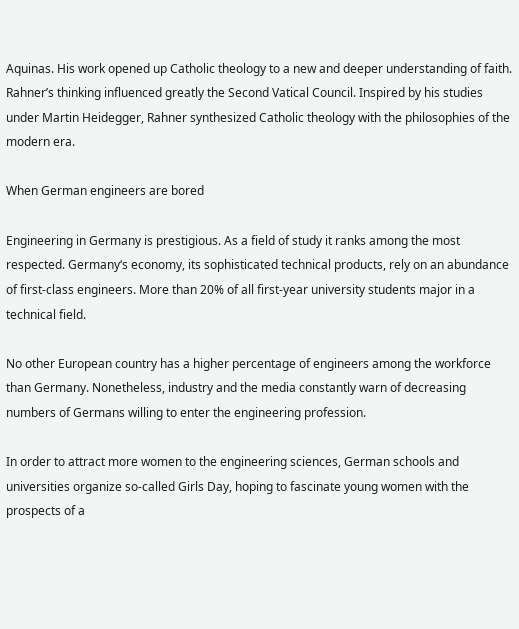Aquinas. His work opened up Catholic theology to a new and deeper understanding of faith. Rahner’s thinking influenced greatly the Second Vatical Council. Inspired by his studies under Martin Heidegger, Rahner synthesized Catholic theology with the philosophies of the modern era.

When German engineers are bored

Engineering in Germany is prestigious. As a field of study it ranks among the most respected. Germany‘s economy, its sophisticated technical products, rely on an abundance of first-class engineers. More than 20% of all first-year university students major in a technical field.

No other European country has a higher percentage of engineers among the workforce than Germany. Nonetheless, industry and the media constantly warn of decreasing numbers of Germans willing to enter the engineering profession.

In order to attract more women to the engineering sciences, German schools and universities organize so-called Girls Day, hoping to fascinate young women with the prospects of a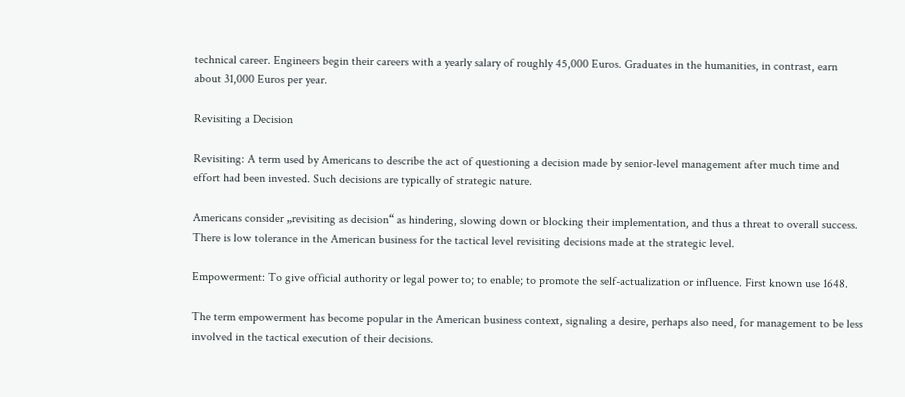technical career. Engineers begin their careers with a yearly salary of roughly 45,000 Euros. Graduates in the humanities, in contrast, earn about 31,000 Euros per year.

Revisiting a Decision

Revisiting: A term used by Americans to describe the act of questioning a decision made by senior-level management after much time and effort had been invested. Such decisions are typically of strategic nature.

Americans consider „revisiting as decision“ as hindering, slowing down or blocking their implementation, and thus a threat to overall success. There is low tolerance in the American business for the tactical level revisiting decisions made at the strategic level.

Empowerment: To give official authority or legal power to; to enable; to promote the self-actualization or influence. First known use 1648.

The term empowerment has become popular in the American business context, signaling a desire, perhaps also need, for management to be less involved in the tactical execution of their decisions.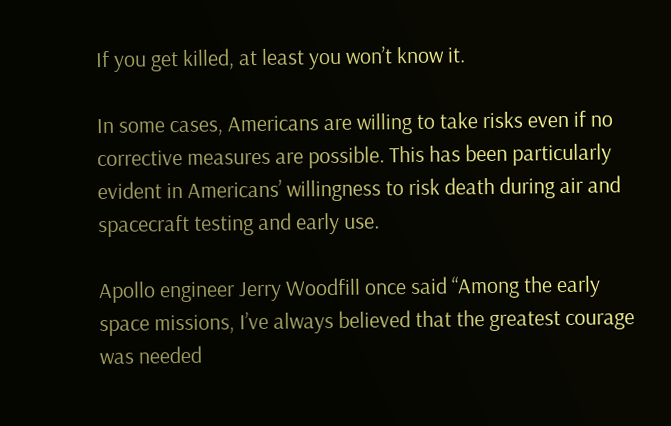If you get killed, at least you won’t know it.

In some cases, Americans are willing to take risks even if no corrective measures are possible. This has been particularly evident in Americans’ willingness to risk death during air and spacecraft testing and early use.

Apollo engineer Jerry Woodfill once said “Among the early space missions, I’ve always believed that the greatest courage was needed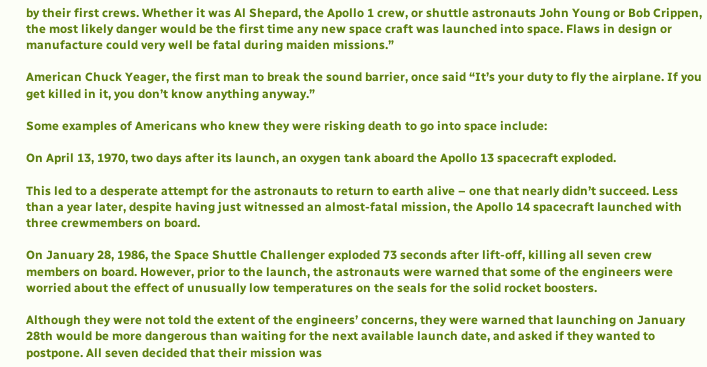by their first crews. Whether it was Al Shepard, the Apollo 1 crew, or shuttle astronauts John Young or Bob Crippen, the most likely danger would be the first time any new space craft was launched into space. Flaws in design or manufacture could very well be fatal during maiden missions.”

American Chuck Yeager, the first man to break the sound barrier, once said “It’s your duty to fly the airplane. If you get killed in it, you don’t know anything anyway.”

Some examples of Americans who knew they were risking death to go into space include:

On April 13, 1970, two days after its launch, an oxygen tank aboard the Apollo 13 spacecraft exploded.

This led to a desperate attempt for the astronauts to return to earth alive – one that nearly didn’t succeed. Less than a year later, despite having just witnessed an almost-fatal mission, the Apollo 14 spacecraft launched with three crewmembers on board.

On January 28, 1986, the Space Shuttle Challenger exploded 73 seconds after lift-off, killing all seven crew members on board. However, prior to the launch, the astronauts were warned that some of the engineers were worried about the effect of unusually low temperatures on the seals for the solid rocket boosters.

Although they were not told the extent of the engineers’ concerns, they were warned that launching on January 28th would be more dangerous than waiting for the next available launch date, and asked if they wanted to postpone. All seven decided that their mission was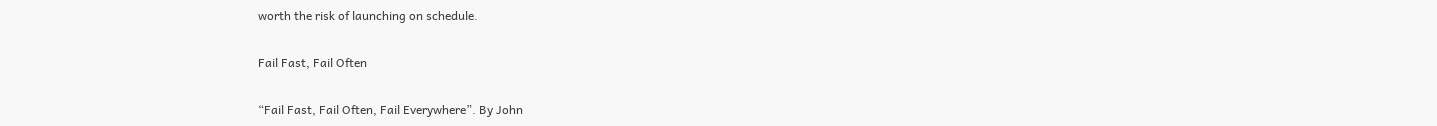worth the risk of launching on schedule.

Fail Fast, Fail Often

“Fail Fast, Fail Often, Fail Everywhere”. By John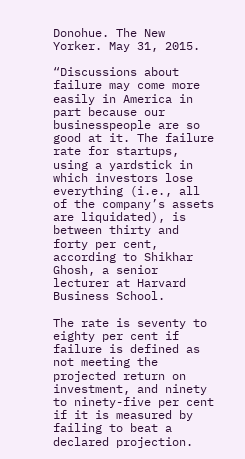Donohue. The New Yorker. May 31, 2015.

“Discussions about failure may come more easily in America in part because our businesspeople are so good at it. The failure rate for startups, using a yardstick in which investors lose everything (i.e., all of the company’s assets are liquidated), is between thirty and forty per cent, according to Shikhar Ghosh, a senior lecturer at Harvard Business School.

The rate is seventy to eighty per cent if failure is defined as not meeting the projected return on investment, and ninety to ninety-five per cent if it is measured by failing to beat a declared projection.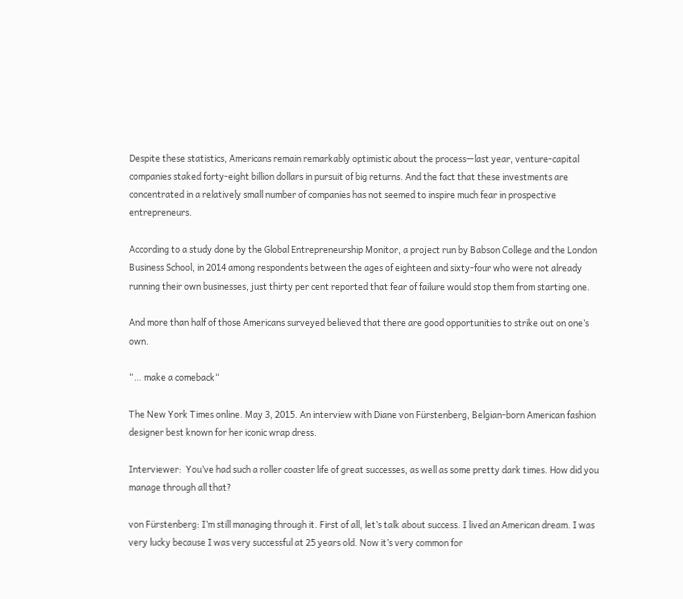Despite these statistics, Americans remain remarkably optimistic about the process—last year, venture-capital companies staked forty-eight billion dollars in pursuit of big returns. And the fact that these investments are concentrated in a relatively small number of companies has not seemed to inspire much fear in prospective entrepreneurs.

According to a study done by the Global Entrepreneurship Monitor, a project run by Babson College and the London Business School, in 2014 among respondents between the ages of eighteen and sixty-four who were not already running their own businesses, just thirty per cent reported that fear of failure would stop them from starting one.

And more than half of those Americans surveyed believed that there are good opportunities to strike out on one’s own.

“… make a comeback“

The New York Times online. May 3, 2015. An interview with Diane von Fürstenberg, Belgian-born American fashion designer best known for her iconic wrap dress.

Interviewer:  You’ve had such a roller coaster life of great successes, as well as some pretty dark times. How did you manage through all that?

von Fürstenberg: I’m still managing through it. First of all, let’s talk about success. I lived an American dream. I was very lucky because I was very successful at 25 years old. Now it’s very common for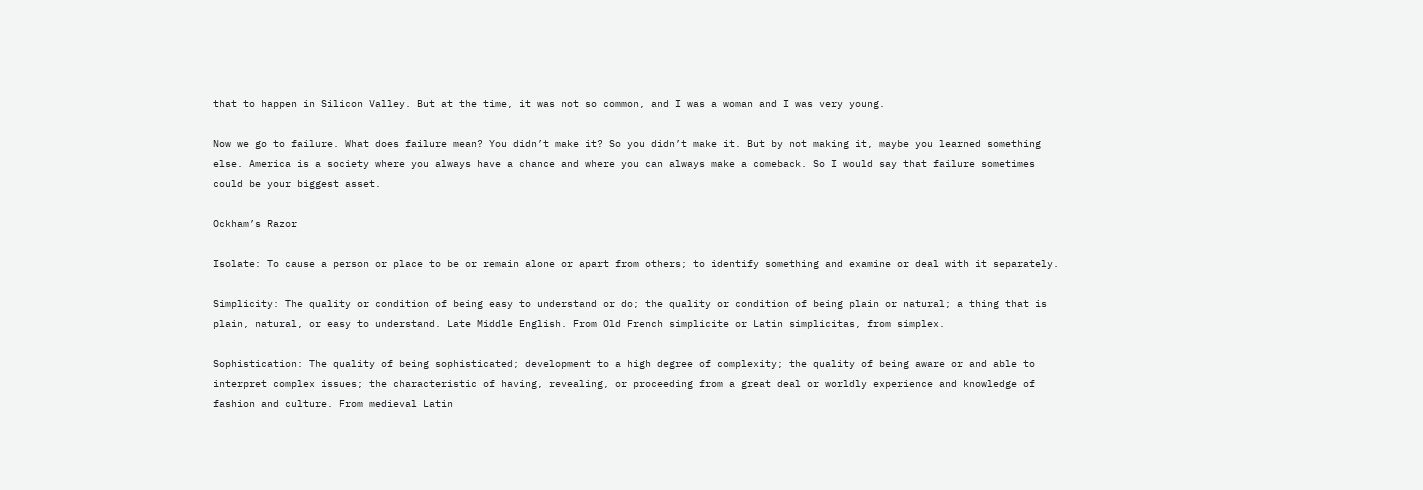that to happen in Silicon Valley. But at the time, it was not so common, and I was a woman and I was very young.

Now we go to failure. What does failure mean? You didn’t make it? So you didn’t make it. But by not making it, maybe you learned something else. America is a society where you always have a chance and where you can always make a comeback. So I would say that failure sometimes could be your biggest asset.

Ockham’s Razor

Isolate: To cause a person or place to be or remain alone or apart from others; to identify something and examine or deal with it separately.

Simplicity: The quality or condition of being easy to understand or do; the quality or condition of being plain or natural; a thing that is plain, natural, or easy to understand. Late Middle English. From Old French simplicite or Latin simplicitas, from simplex.

Sophistication: The quality of being sophisticated; development to a high degree of complexity; the quality of being aware or and able to interpret complex issues; the characteristic of having, revealing, or proceeding from a great deal or worldly experience and knowledge of fashion and culture. From medieval Latin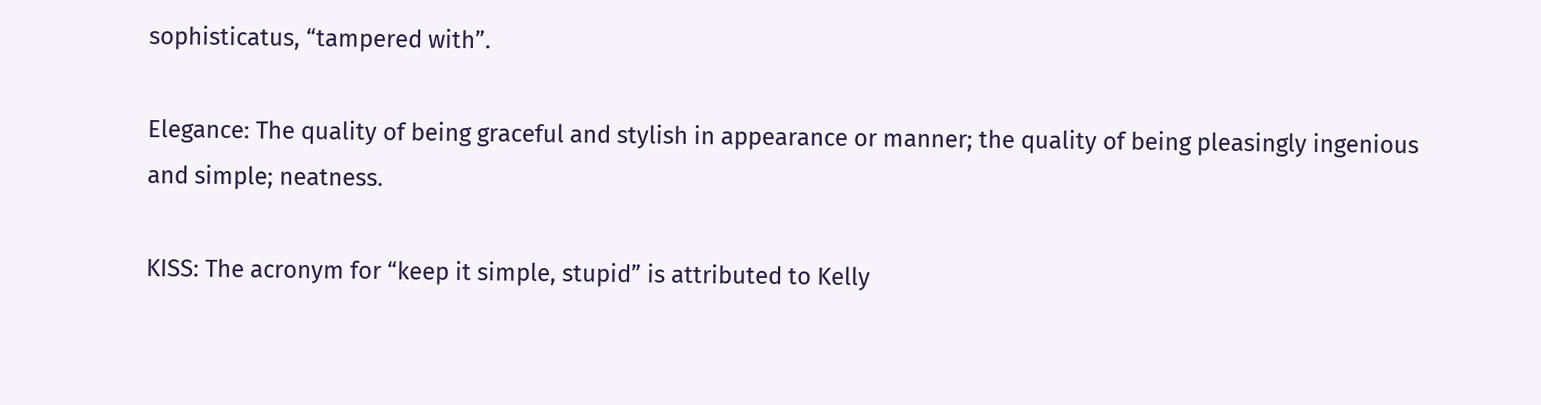sophisticatus, “tampered with”.

Elegance: The quality of being graceful and stylish in appearance or manner; the quality of being pleasingly ingenious and simple; neatness.

KISS: The acronym for “keep it simple, stupid” is attributed to Kelly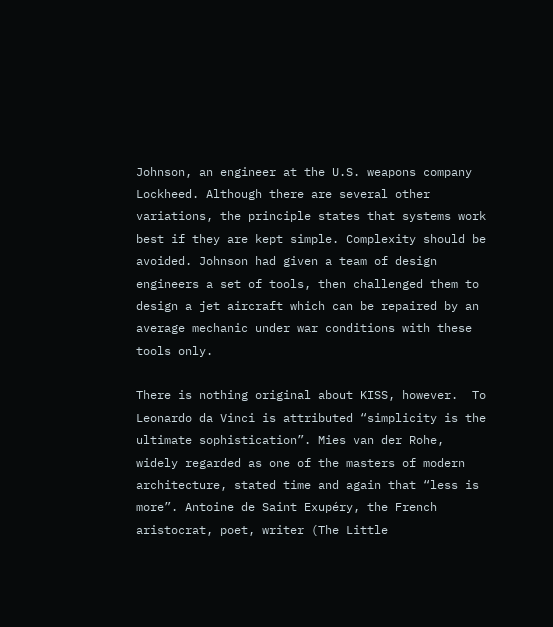Johnson, an engineer at the U.S. weapons company Lockheed. Although there are several other variations, the principle states that systems work best if they are kept simple. Complexity should be avoided. Johnson had given a team of design engineers a set of tools, then challenged them to design a jet aircraft which can be repaired by an average mechanic under war conditions with these tools only.

There is nothing original about KISS, however.  To Leonardo da Vinci is attributed “simplicity is the ultimate sophistication”. Mies van der Rohe, widely regarded as one of the masters of modern architecture, stated time and again that “less is more”. Antoine de Saint Exupéry, the French aristocrat, poet, writer (The Little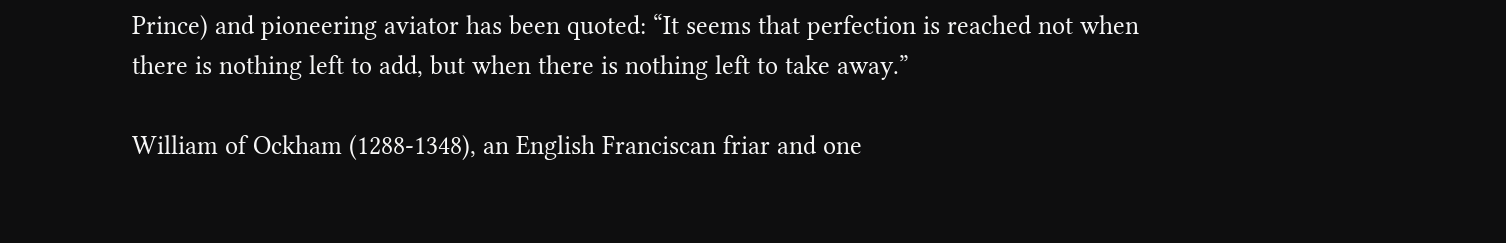Prince) and pioneering aviator has been quoted: “It seems that perfection is reached not when there is nothing left to add, but when there is nothing left to take away.”

William of Ockham (1288-1348), an English Franciscan friar and one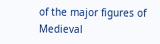of the major figures of Medieval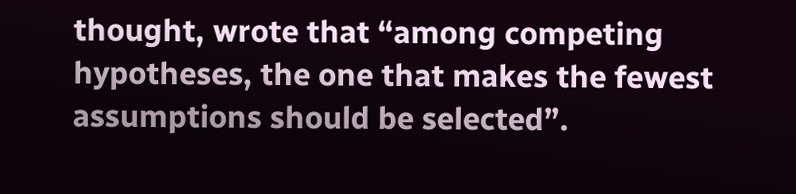thought, wrote that “among competing hypotheses, the one that makes the fewest assumptions should be selected”.